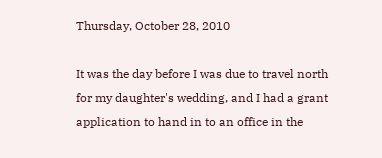Thursday, October 28, 2010

It was the day before I was due to travel north for my daughter's wedding, and I had a grant application to hand in to an office in the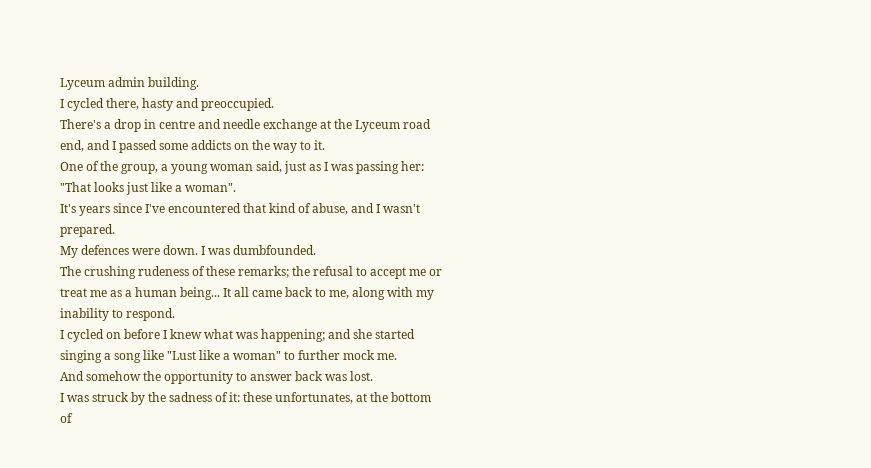Lyceum admin building.
I cycled there, hasty and preoccupied.
There's a drop in centre and needle exchange at the Lyceum road end, and I passed some addicts on the way to it.
One of the group, a young woman said, just as I was passing her: "That looks just like a woman".
It's years since I've encountered that kind of abuse, and I wasn't prepared.
My defences were down. I was dumbfounded.
The crushing rudeness of these remarks; the refusal to accept me or treat me as a human being... It all came back to me, along with my inability to respond.
I cycled on before I knew what was happening; and she started singing a song like "Lust like a woman" to further mock me.
And somehow the opportunity to answer back was lost.
I was struck by the sadness of it: these unfortunates, at the bottom of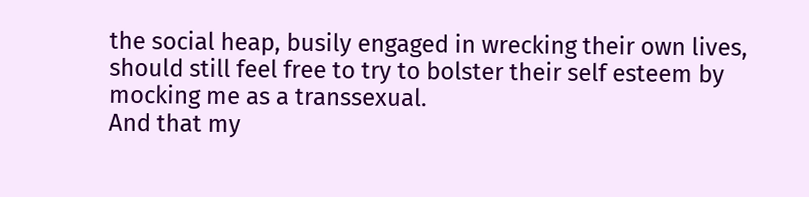the social heap, busily engaged in wrecking their own lives, should still feel free to try to bolster their self esteem by mocking me as a transsexual.
And that my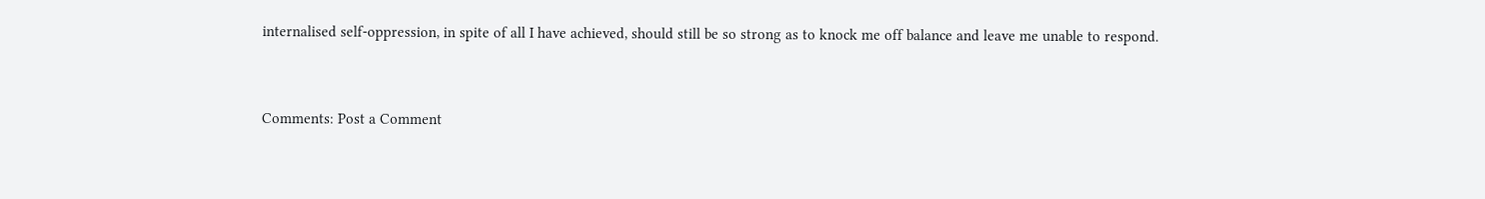internalised self-oppression, in spite of all I have achieved, should still be so strong as to knock me off balance and leave me unable to respond.


Comments: Post a Comment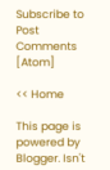Subscribe to Post Comments [Atom]

<< Home

This page is powered by Blogger. Isn't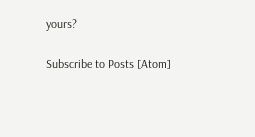yours?

Subscribe to Posts [Atom]